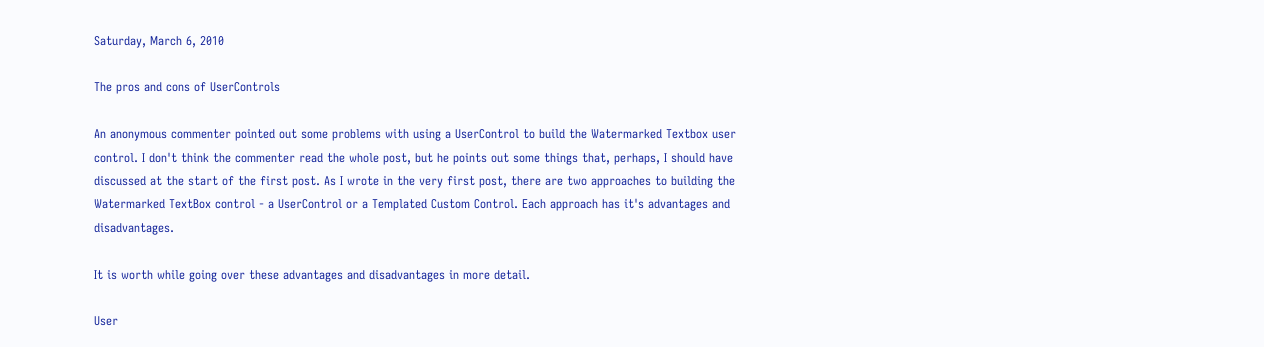Saturday, March 6, 2010

The pros and cons of UserControls

An anonymous commenter pointed out some problems with using a UserControl to build the Watermarked Textbox user control. I don't think the commenter read the whole post, but he points out some things that, perhaps, I should have discussed at the start of the first post. As I wrote in the very first post, there are two approaches to building the Watermarked TextBox control - a UserControl or a Templated Custom Control. Each approach has it's advantages and disadvantages.

It is worth while going over these advantages and disadvantages in more detail.

User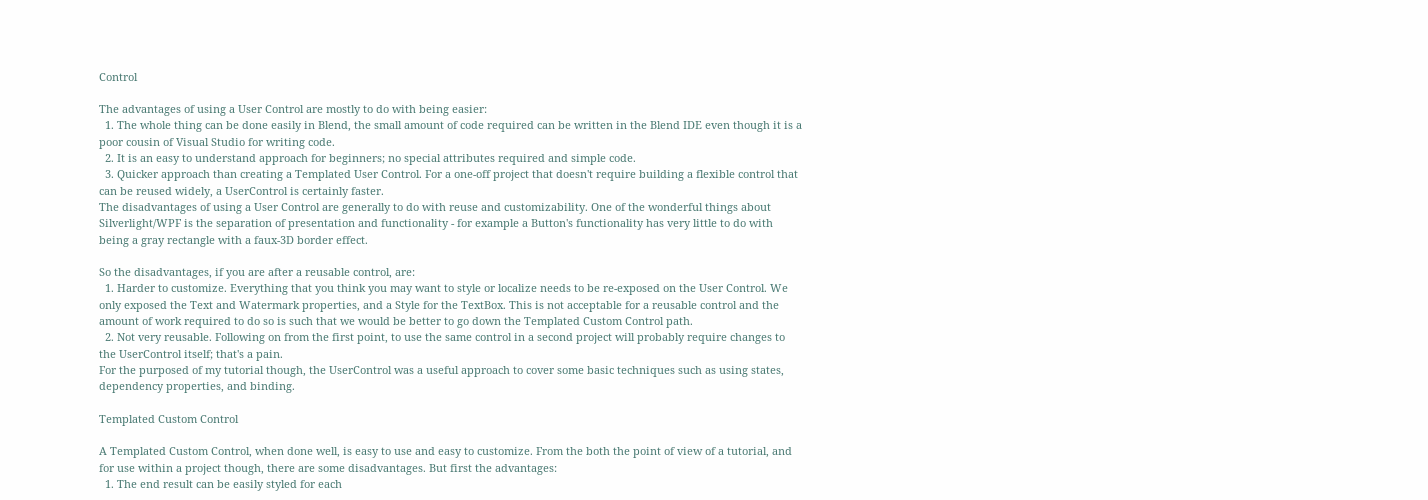Control

The advantages of using a User Control are mostly to do with being easier:
  1. The whole thing can be done easily in Blend, the small amount of code required can be written in the Blend IDE even though it is a poor cousin of Visual Studio for writing code.
  2. It is an easy to understand approach for beginners; no special attributes required and simple code.
  3. Quicker approach than creating a Templated User Control. For a one-off project that doesn't require building a flexible control that can be reused widely, a UserControl is certainly faster.
The disadvantages of using a User Control are generally to do with reuse and customizability. One of the wonderful things about Silverlight/WPF is the separation of presentation and functionality - for example a Button's functionality has very little to do with being a gray rectangle with a faux-3D border effect.

So the disadvantages, if you are after a reusable control, are:
  1. Harder to customize. Everything that you think you may want to style or localize needs to be re-exposed on the User Control. We only exposed the Text and Watermark properties, and a Style for the TextBox. This is not acceptable for a reusable control and the amount of work required to do so is such that we would be better to go down the Templated Custom Control path.
  2. Not very reusable. Following on from the first point, to use the same control in a second project will probably require changes to the UserControl itself; that's a pain.
For the purposed of my tutorial though, the UserControl was a useful approach to cover some basic techniques such as using states, dependency properties, and binding.

Templated Custom Control

A Templated Custom Control, when done well, is easy to use and easy to customize. From the both the point of view of a tutorial, and for use within a project though, there are some disadvantages. But first the advantages:
  1. The end result can be easily styled for each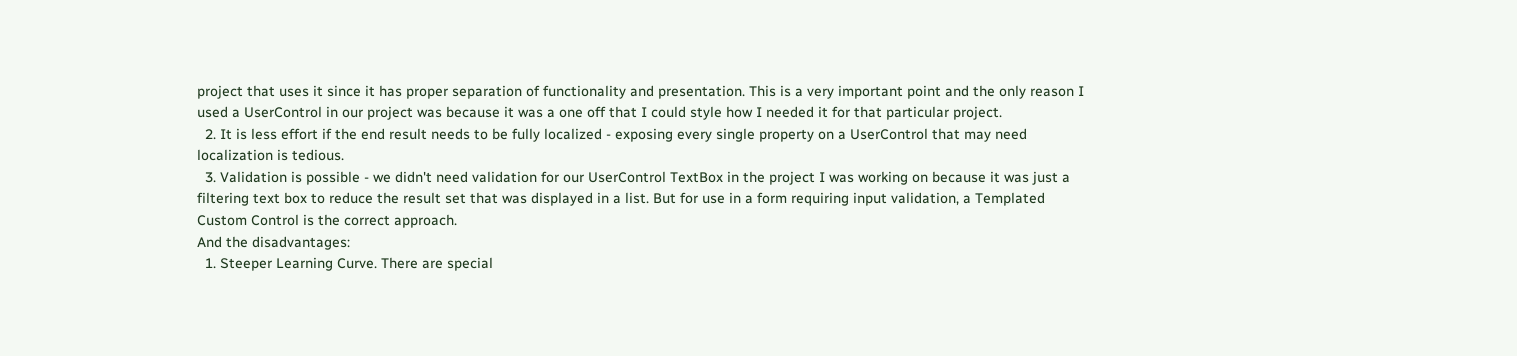project that uses it since it has proper separation of functionality and presentation. This is a very important point and the only reason I used a UserControl in our project was because it was a one off that I could style how I needed it for that particular project.
  2. It is less effort if the end result needs to be fully localized - exposing every single property on a UserControl that may need localization is tedious.
  3. Validation is possible - we didn't need validation for our UserControl TextBox in the project I was working on because it was just a filtering text box to reduce the result set that was displayed in a list. But for use in a form requiring input validation, a Templated Custom Control is the correct approach.
And the disadvantages:
  1. Steeper Learning Curve. There are special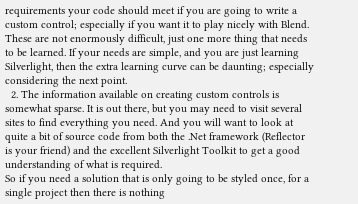requirements your code should meet if you are going to write a custom control; especially if you want it to play nicely with Blend. These are not enormously difficult, just one more thing that needs to be learned. If your needs are simple, and you are just learning Silverlight, then the extra learning curve can be daunting; especially considering the next point.
  2. The information available on creating custom controls is somewhat sparse. It is out there, but you may need to visit several sites to find everything you need. And you will want to look at quite a bit of source code from both the .Net framework (Reflector is your friend) and the excellent Silverlight Toolkit to get a good understanding of what is required.
So if you need a solution that is only going to be styled once, for a single project then there is nothing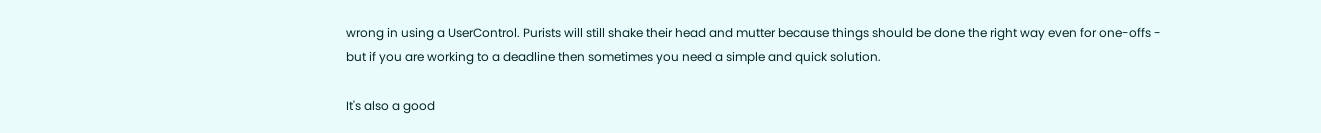wrong in using a UserControl. Purists will still shake their head and mutter because things should be done the right way even for one-offs - but if you are working to a deadline then sometimes you need a simple and quick solution.

It's also a good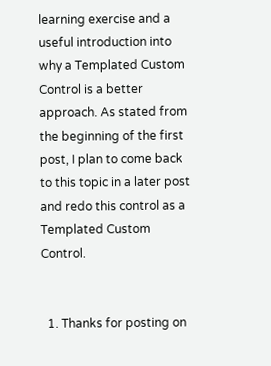learning exercise and a useful introduction into why a Templated Custom Control is a better approach. As stated from the beginning of the first post, I plan to come back to this topic in a later post and redo this control as a Templated Custom Control.


  1. Thanks for posting on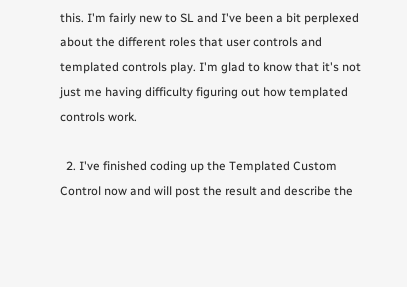this. I'm fairly new to SL and I've been a bit perplexed about the different roles that user controls and templated controls play. I'm glad to know that it's not just me having difficulty figuring out how templated controls work.

  2. I've finished coding up the Templated Custom Control now and will post the result and describe the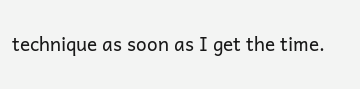technique as soon as I get the time.